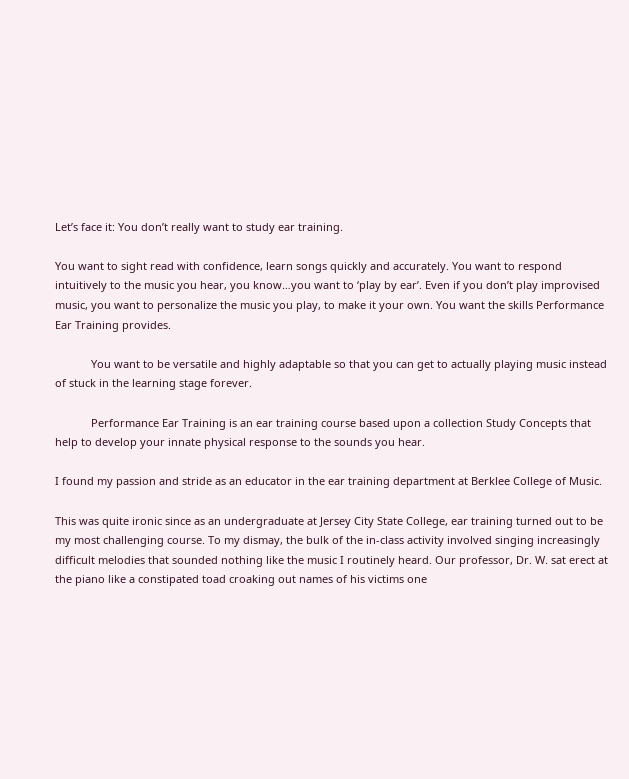Let’s face it: You don’t really want to study ear training.

You want to sight read with confidence, learn songs quickly and accurately. You want to respond intuitively to the music you hear, you know…you want to ‘play by ear’. Even if you don’t play improvised music, you want to personalize the music you play, to make it your own. You want the skills Performance Ear Training provides.

            You want to be versatile and highly adaptable so that you can get to actually playing music instead of stuck in the learning stage forever.

            Performance Ear Training is an ear training course based upon a collection Study Concepts that help to develop your innate physical response to the sounds you hear.

I found my passion and stride as an educator in the ear training department at Berklee College of Music.

This was quite ironic since as an undergraduate at Jersey City State College, ear training turned out to be my most challenging course. To my dismay, the bulk of the in-class activity involved singing increasingly difficult melodies that sounded nothing like the music I routinely heard. Our professor, Dr. W. sat erect at the piano like a constipated toad croaking out names of his victims one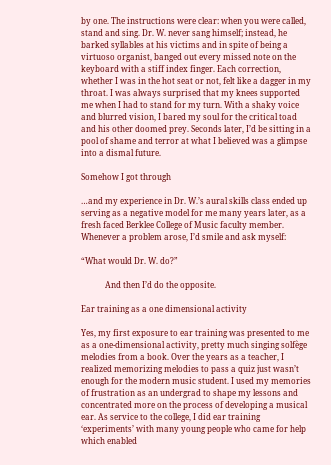by one. The instructions were clear: when you were called, stand and sing. Dr. W. never sang himself; instead, he barked syllables at his victims and in spite of being a virtuoso organist, banged out every missed note on the keyboard with a stiff index finger. Each correction, whether I was in the hot seat or not, felt like a dagger in my throat. I was always surprised that my knees supported me when I had to stand for my turn. With a shaky voice and blurred vision, I bared my soul for the critical toad and his other doomed prey. Seconds later, I’d be sitting in a pool of shame and terror at what I believed was a glimpse into a dismal future.

Somehow I got through

…and my experience in Dr. W.’s aural skills class ended up serving as a negative model for me many years later, as a fresh faced Berklee College of Music faculty member. Whenever a problem arose, I’d smile and ask myself:

“What would Dr. W. do?”

            And then I’d do the opposite.

Ear training as a one dimensional activity

Yes, my first exposure to ear training was presented to me as a one-dimensional activity, pretty much singing solfège melodies from a book. Over the years as a teacher, I realized memorizing melodies to pass a quiz just wasn’t enough for the modern music student. I used my memories of frustration as an undergrad to shape my lessons and concentrated more on the process of developing a musical ear. As service to the college, I did ear training ‘experiments’ with many young people who came for help which enabled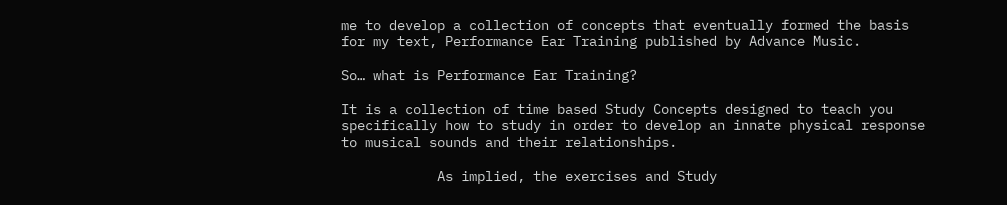me to develop a collection of concepts that eventually formed the basis for my text, Performance Ear Training published by Advance Music.

So… what is Performance Ear Training?

It is a collection of time based Study Concepts designed to teach you specifically how to study in order to develop an innate physical response to musical sounds and their relationships.

            As implied, the exercises and Study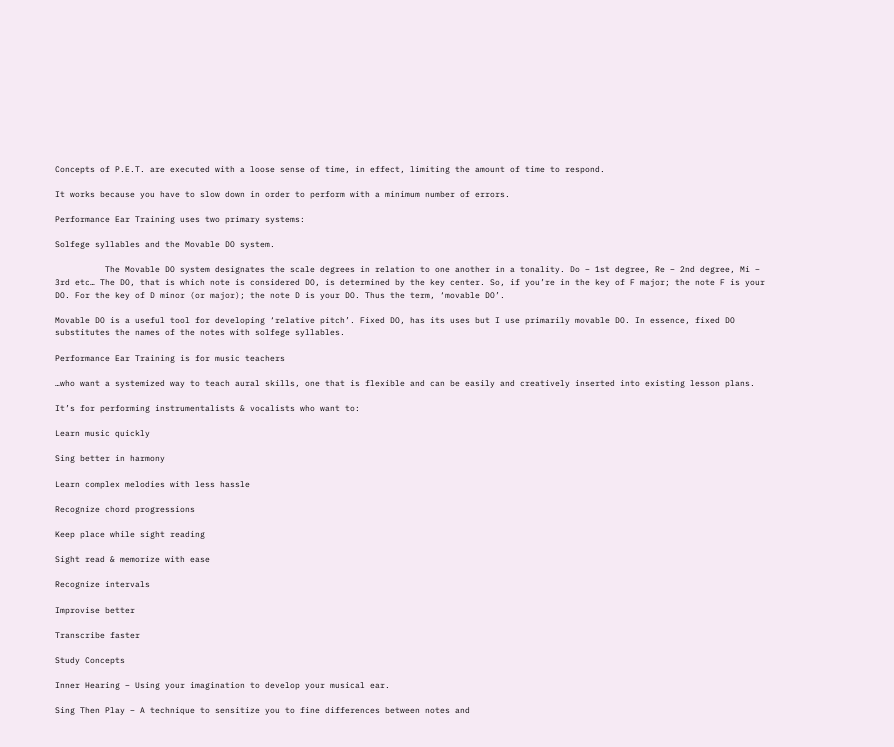Concepts of P.E.T. are executed with a loose sense of time, in effect, limiting the amount of time to respond.

It works because you have to slow down in order to perform with a minimum number of errors.

Performance Ear Training uses two primary systems:

Solfege syllables and the Movable DO system.

          The Movable DO system designates the scale degrees in relation to one another in a tonality. Do – 1st degree, Re – 2nd degree, Mi – 3rd etc… The DO, that is which note is considered DO, is determined by the key center. So, if you’re in the key of F major; the note F is your DO. For the key of D minor (or major); the note D is your DO. Thus the term, ‘movable DO’.

Movable DO is a useful tool for developing ‘relative pitch’. Fixed DO, has its uses but I use primarily movable DO. In essence, fixed DO substitutes the names of the notes with solfege syllables.

Performance Ear Training is for music teachers

…who want a systemized way to teach aural skills, one that is flexible and can be easily and creatively inserted into existing lesson plans.

It’s for performing instrumentalists & vocalists who want to:

Learn music quickly

Sing better in harmony

Learn complex melodies with less hassle

Recognize chord progressions

Keep place while sight reading

Sight read & memorize with ease

Recognize intervals

Improvise better

Transcribe faster

Study Concepts

Inner Hearing – Using your imagination to develop your musical ear.

Sing Then Play – A technique to sensitize you to fine differences between notes and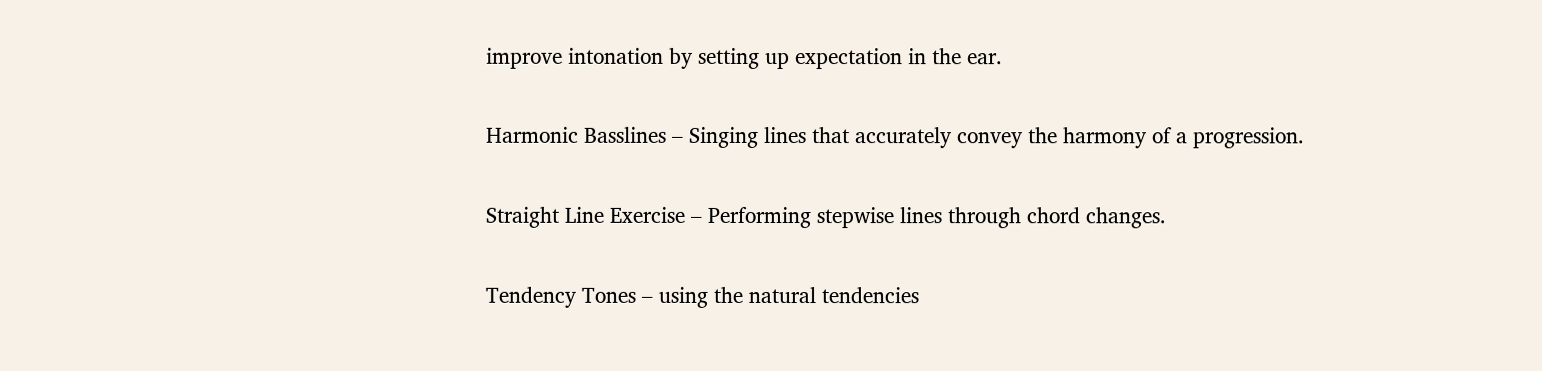improve intonation by setting up expectation in the ear.

Harmonic Basslines – Singing lines that accurately convey the harmony of a progression.

Straight Line Exercise – Performing stepwise lines through chord changes.

Tendency Tones – using the natural tendencies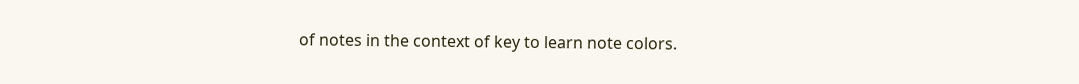of notes in the context of key to learn note colors.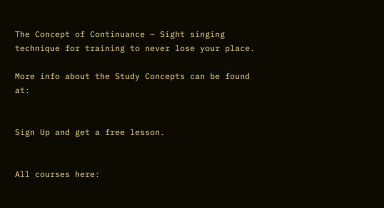The Concept of Continuance – Sight singing technique for training to never lose your place.

More info about the Study Concepts can be found at:


Sign Up and get a free lesson.


All courses here: